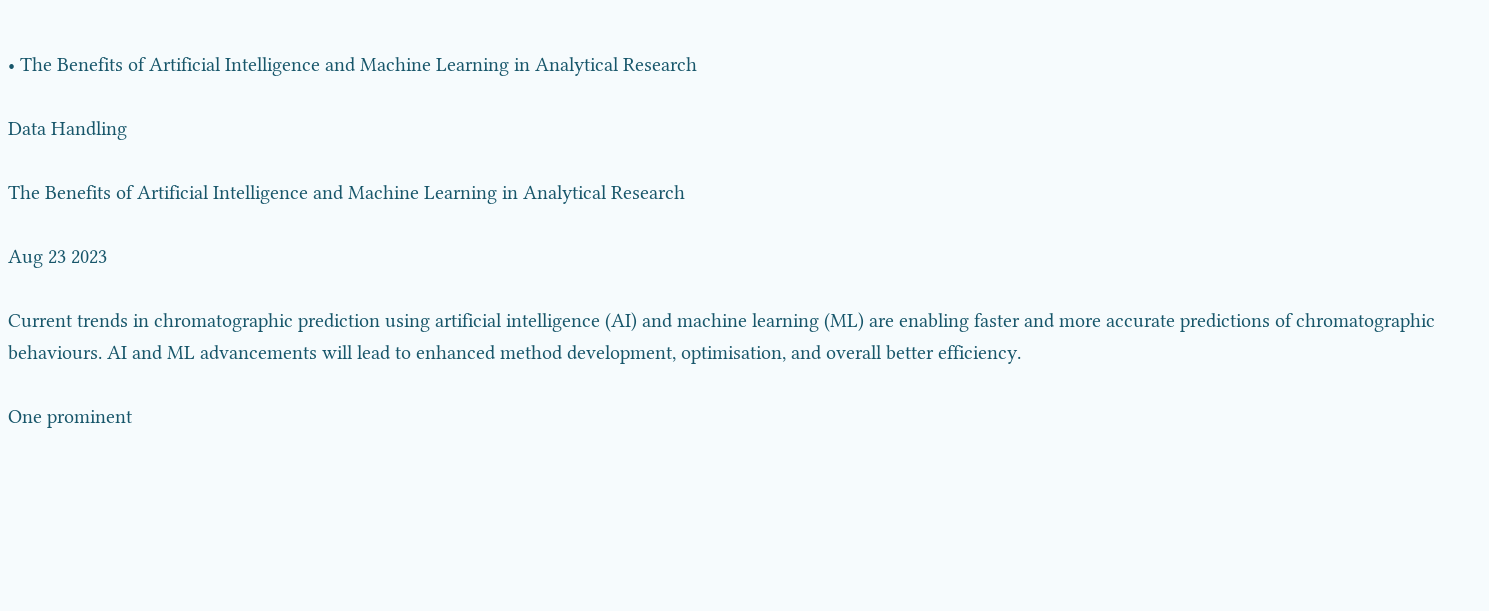• The Benefits of Artificial Intelligence and Machine Learning in Analytical Research

Data Handling

The Benefits of Artificial Intelligence and Machine Learning in Analytical Research

Aug 23 2023

Current trends in chromatographic prediction using artificial intelligence (AI) and machine learning (ML) are enabling faster and more accurate predictions of chromatographic behaviours. AI and ML advancements will lead to enhanced method development, optimisation, and overall better efficiency.

One prominent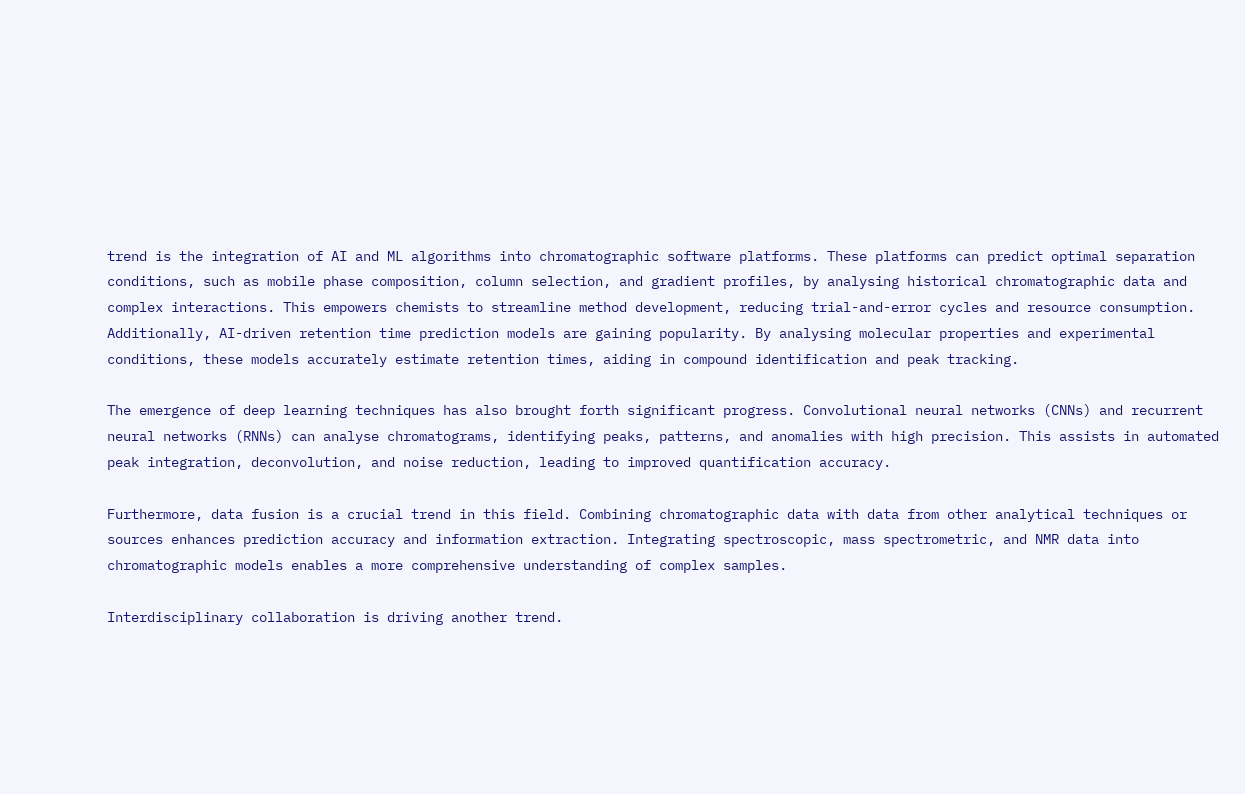trend is the integration of AI and ML algorithms into chromatographic software platforms. These platforms can predict optimal separation conditions, such as mobile phase composition, column selection, and gradient profiles, by analysing historical chromatographic data and complex interactions. This empowers chemists to streamline method development, reducing trial-and-error cycles and resource consumption. Additionally, AI-driven retention time prediction models are gaining popularity. By analysing molecular properties and experimental conditions, these models accurately estimate retention times, aiding in compound identification and peak tracking.

The emergence of deep learning techniques has also brought forth significant progress. Convolutional neural networks (CNNs) and recurrent neural networks (RNNs) can analyse chromatograms, identifying peaks, patterns, and anomalies with high precision. This assists in automated peak integration, deconvolution, and noise reduction, leading to improved quantification accuracy.

Furthermore, data fusion is a crucial trend in this field. Combining chromatographic data with data from other analytical techniques or sources enhances prediction accuracy and information extraction. Integrating spectroscopic, mass spectrometric, and NMR data into chromatographic models enables a more comprehensive understanding of complex samples.

Interdisciplinary collaboration is driving another trend.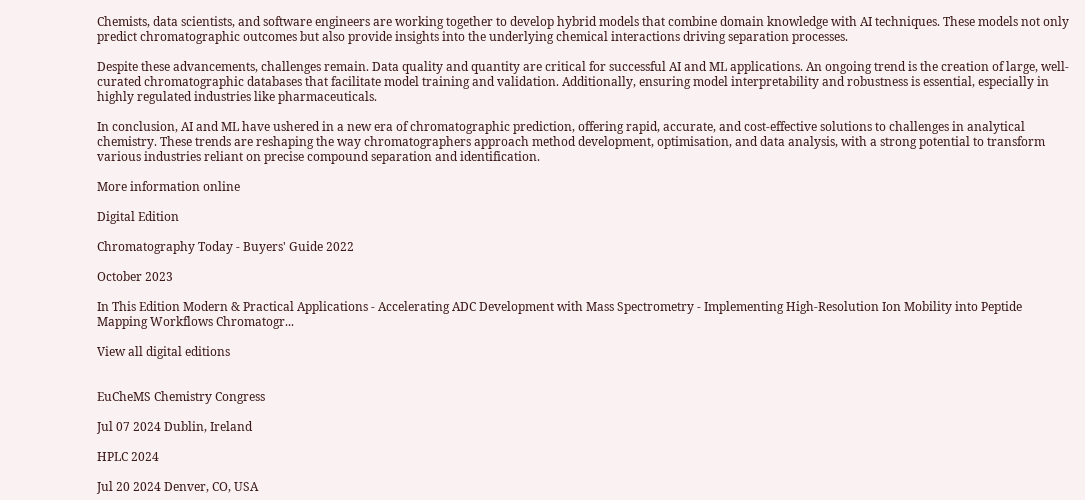Chemists, data scientists, and software engineers are working together to develop hybrid models that combine domain knowledge with AI techniques. These models not only predict chromatographic outcomes but also provide insights into the underlying chemical interactions driving separation processes.

Despite these advancements, challenges remain. Data quality and quantity are critical for successful AI and ML applications. An ongoing trend is the creation of large, well-curated chromatographic databases that facilitate model training and validation. Additionally, ensuring model interpretability and robustness is essential, especially in highly regulated industries like pharmaceuticals.

In conclusion, AI and ML have ushered in a new era of chromatographic prediction, offering rapid, accurate, and cost-effective solutions to challenges in analytical chemistry. These trends are reshaping the way chromatographers approach method development, optimisation, and data analysis, with a strong potential to transform various industries reliant on precise compound separation and identification.

More information online

Digital Edition

Chromatography Today - Buyers' Guide 2022

October 2023

In This Edition Modern & Practical Applications - Accelerating ADC Development with Mass Spectrometry - Implementing High-Resolution Ion Mobility into Peptide Mapping Workflows Chromatogr...

View all digital editions


EuCheMS Chemistry Congress

Jul 07 2024 Dublin, Ireland

HPLC 2024

Jul 20 2024 Denver, CO, USA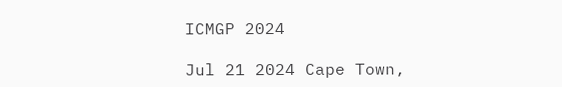ICMGP 2024

Jul 21 2024 Cape Town,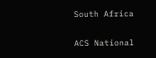South Africa

ACS National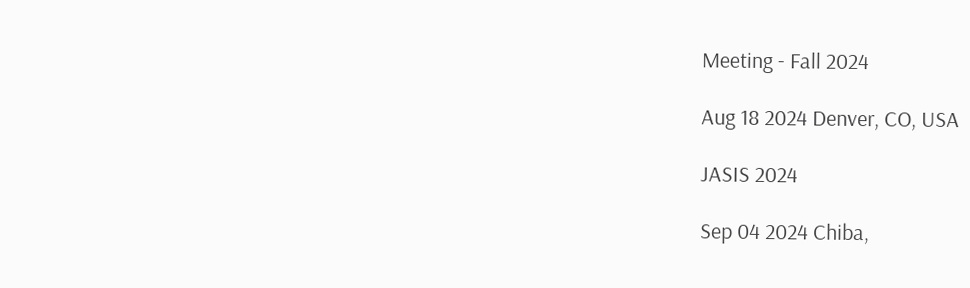Meeting - Fall 2024

Aug 18 2024 Denver, CO, USA

JASIS 2024

Sep 04 2024 Chiba,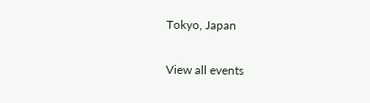Tokyo, Japan

View all events